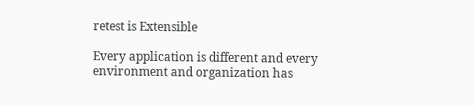retest is Extensible

Every application is different and every environment and organization has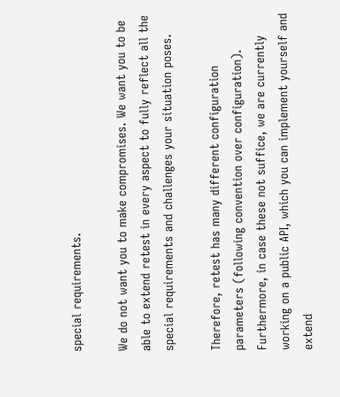special requirements.

We do not want you to make compromises. We want you to be able to extend retest in every aspect to fully reflect all the special requirements and challenges your situation poses.

Therefore, retest has many different configuration parameters (following convention over configuration). Furthermore, in case these not suffice, we are currently working on a public API, which you can implement yourself and extend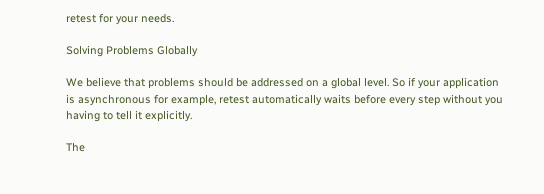retest for your needs.

Solving Problems Globally

We believe that problems should be addressed on a global level. So if your application is asynchronous for example, retest automatically waits before every step without you having to tell it explicitly.

The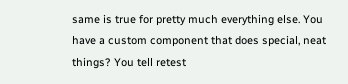same is true for pretty much everything else. You have a custom component that does special, neat things? You tell retest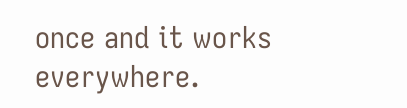once and it works everywhere.